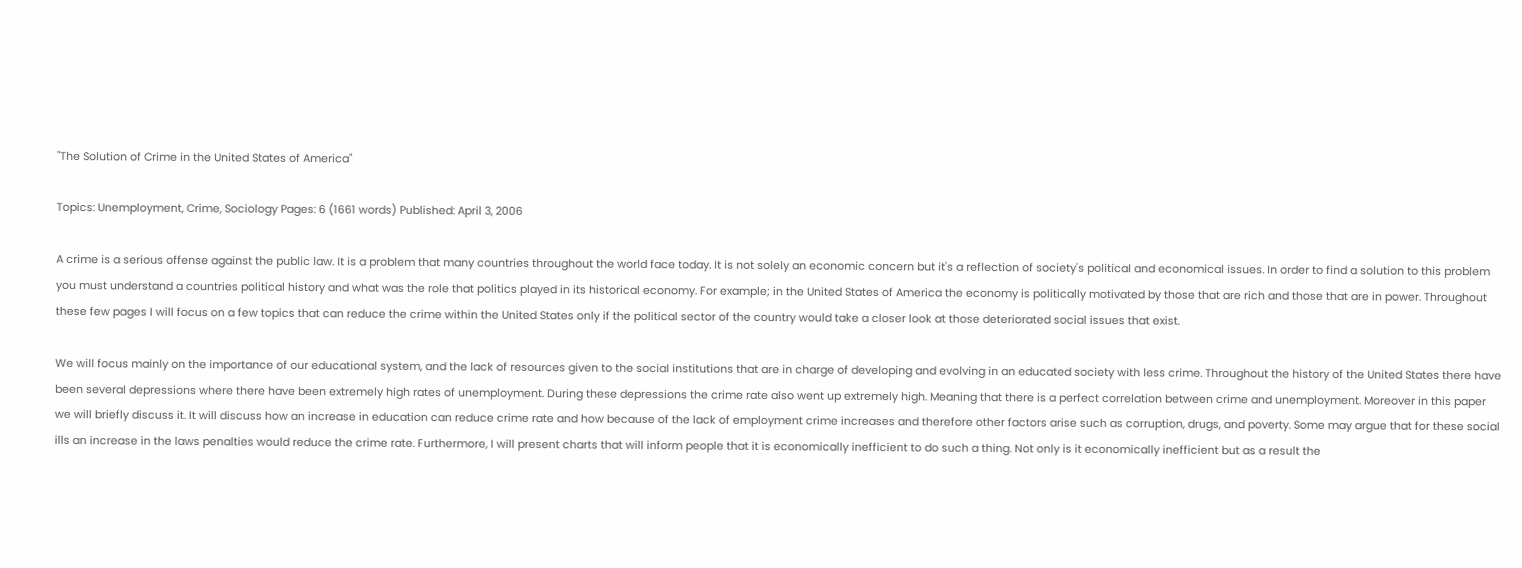"The Solution of Crime in the United States of America"

Topics: Unemployment, Crime, Sociology Pages: 6 (1661 words) Published: April 3, 2006

A crime is a serious offense against the public law. It is a problem that many countries throughout the world face today. It is not solely an economic concern but it's a reflection of society's political and economical issues. In order to find a solution to this problem you must understand a countries political history and what was the role that politics played in its historical economy. For example; in the United States of America the economy is politically motivated by those that are rich and those that are in power. Throughout these few pages I will focus on a few topics that can reduce the crime within the United States only if the political sector of the country would take a closer look at those deteriorated social issues that exist.

We will focus mainly on the importance of our educational system, and the lack of resources given to the social institutions that are in charge of developing and evolving in an educated society with less crime. Throughout the history of the United States there have been several depressions where there have been extremely high rates of unemployment. During these depressions the crime rate also went up extremely high. Meaning that there is a perfect correlation between crime and unemployment. Moreover in this paper we will briefly discuss it. It will discuss how an increase in education can reduce crime rate and how because of the lack of employment crime increases and therefore other factors arise such as corruption, drugs, and poverty. Some may argue that for these social ills an increase in the laws penalties would reduce the crime rate. Furthermore, I will present charts that will inform people that it is economically inefficient to do such a thing. Not only is it economically inefficient but as a result the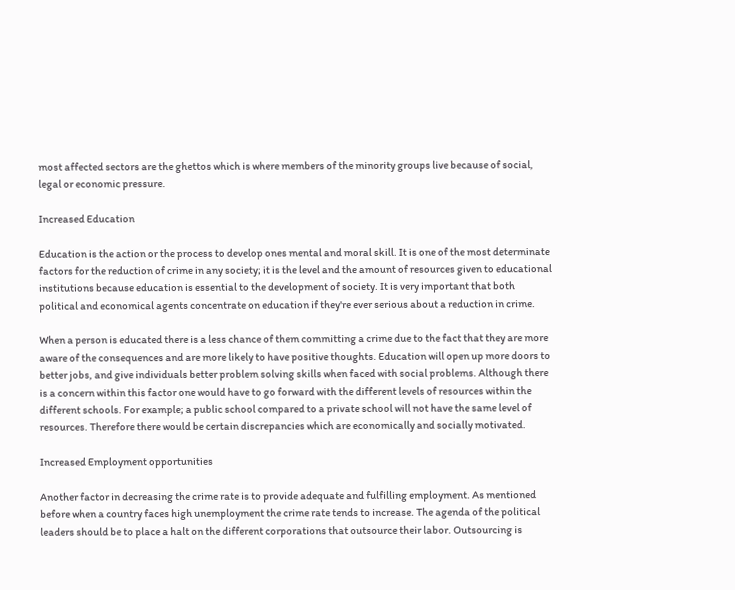most affected sectors are the ghettos which is where members of the minority groups live because of social, legal or economic pressure.

Increased Education

Education is the action or the process to develop ones mental and moral skill. It is one of the most determinate factors for the reduction of crime in any society; it is the level and the amount of resources given to educational institutions because education is essential to the development of society. It is very important that both political and economical agents concentrate on education if they're ever serious about a reduction in crime.

When a person is educated there is a less chance of them committing a crime due to the fact that they are more aware of the consequences and are more likely to have positive thoughts. Education will open up more doors to better jobs, and give individuals better problem solving skills when faced with social problems. Although there is a concern within this factor one would have to go forward with the different levels of resources within the different schools. For example; a public school compared to a private school will not have the same level of resources. Therefore there would be certain discrepancies which are economically and socially motivated.

Increased Employment opportunities

Another factor in decreasing the crime rate is to provide adequate and fulfilling employment. As mentioned before when a country faces high unemployment the crime rate tends to increase. The agenda of the political leaders should be to place a halt on the different corporations that outsource their labor. Outsourcing is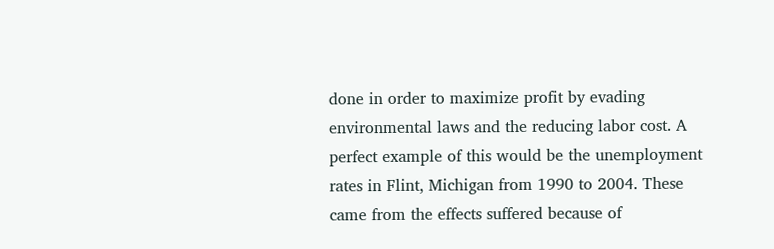done in order to maximize profit by evading environmental laws and the reducing labor cost. A perfect example of this would be the unemployment rates in Flint, Michigan from 1990 to 2004. These came from the effects suffered because of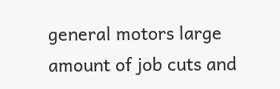general motors large amount of job cuts and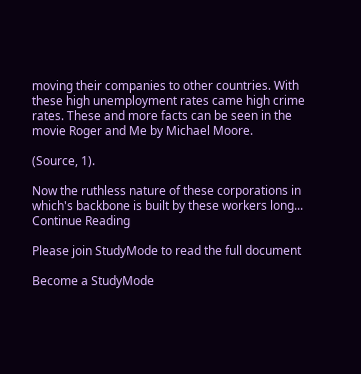moving their companies to other countries. With these high unemployment rates came high crime rates. These and more facts can be seen in the movie Roger and Me by Michael Moore.

(Source, 1).

Now the ruthless nature of these corporations in which's backbone is built by these workers long...
Continue Reading

Please join StudyMode to read the full document

Become a StudyMode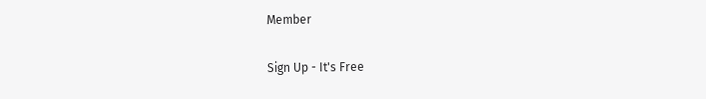Member

Sign Up - It's Free